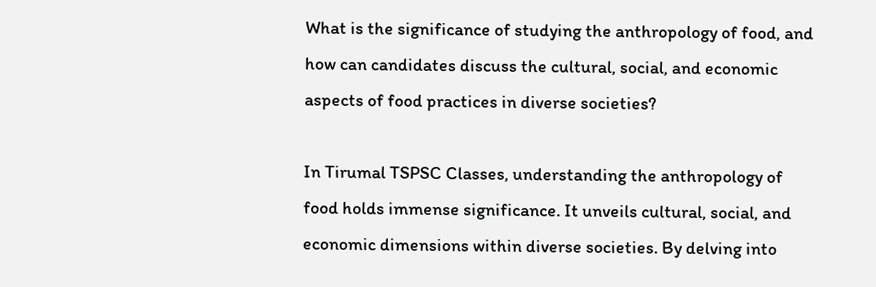What is the significance of studying the anthropology of food, and how can candidates discuss the cultural, social, and economic aspects of food practices in diverse societies?

In Tirumal TSPSC Classes, understanding the anthropology of food holds immense significance. It unveils cultural, social, and economic dimensions within diverse societies. By delving into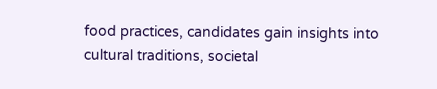food practices, candidates gain insights into cultural traditions, societal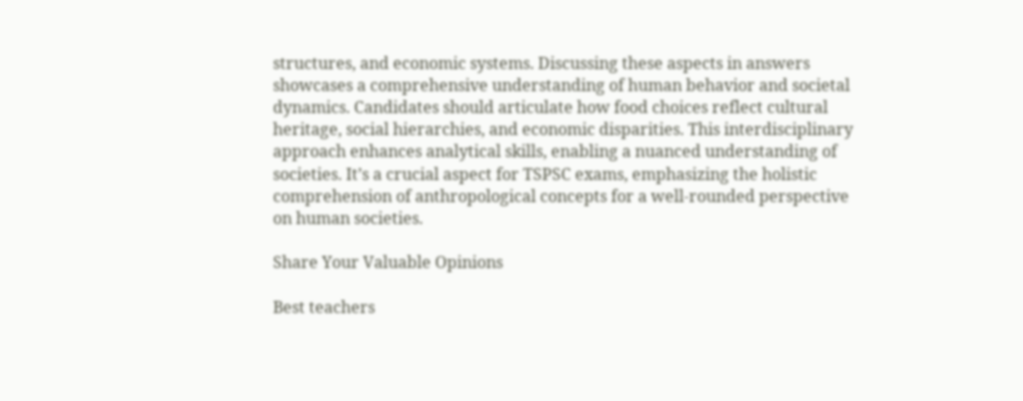structures, and economic systems. Discussing these aspects in answers showcases a comprehensive understanding of human behavior and societal dynamics. Candidates should articulate how food choices reflect cultural heritage, social hierarchies, and economic disparities. This interdisciplinary approach enhances analytical skills, enabling a nuanced understanding of societies. It’s a crucial aspect for TSPSC exams, emphasizing the holistic comprehension of anthropological concepts for a well-rounded perspective on human societies.

Share Your Valuable Opinions

Best teachers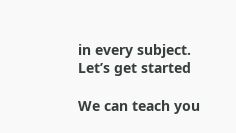in every subject.
Let’s get started

We can teach you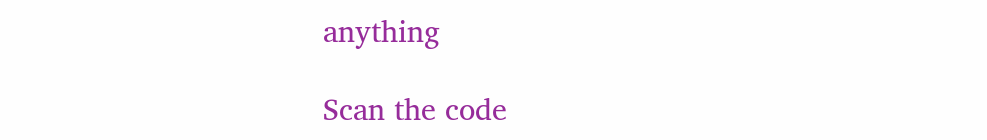anything

Scan the code